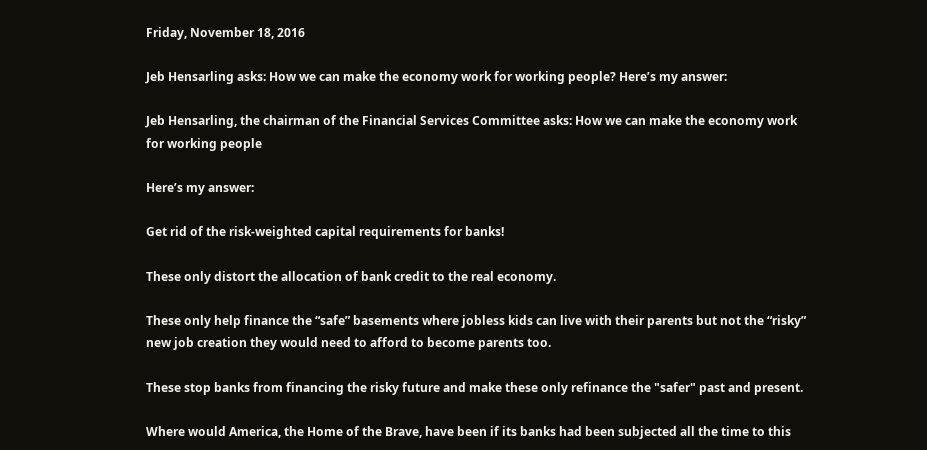Friday, November 18, 2016

Jeb Hensarling asks: How we can make the economy work for working people? Here’s my answer:

Jeb Hensarling, the chairman of the Financial Services Committee asks: How we can make the economy work for working people

Here’s my answer:

Get rid of the risk-weighted capital requirements for banks!

These only distort the allocation of bank credit to the real economy.

These only help finance the “safe” basements where jobless kids can live with their parents but not the “risky” new job creation they would need to afford to become parents too.

These stop banks from financing the risky future and make these only refinance the "safer" past and present.

Where would America, the Home of the Brave, have been if its banks had been subjected all the time to this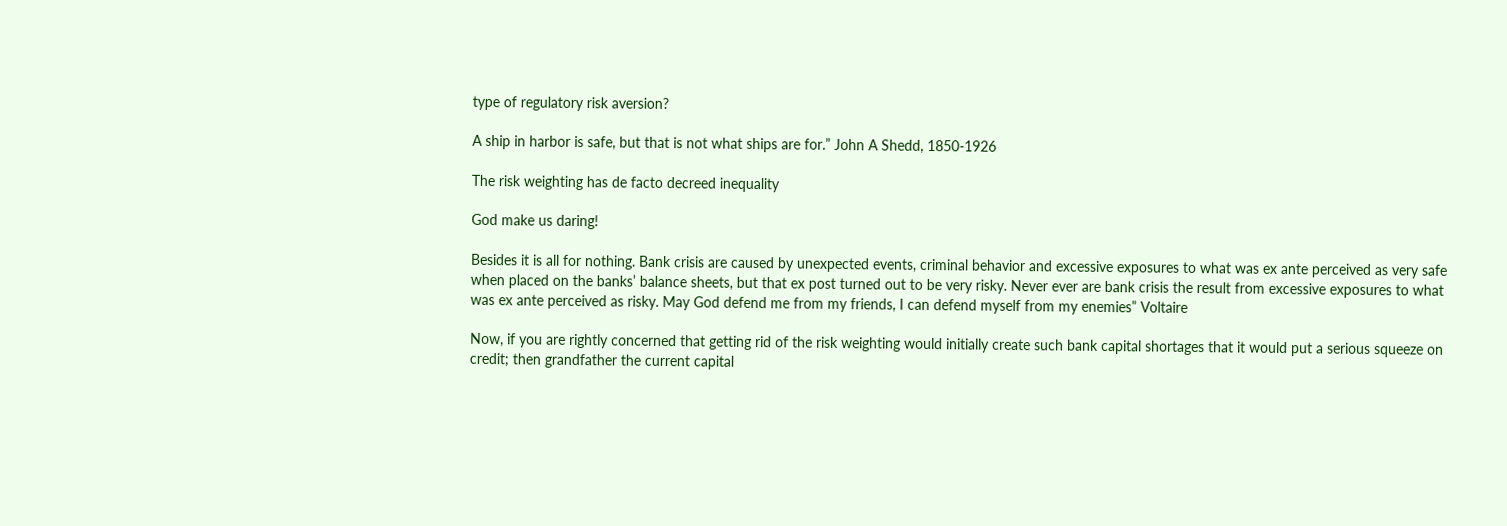type of regulatory risk aversion?

A ship in harbor is safe, but that is not what ships are for.” John A Shedd, 1850-1926

The risk weighting has de facto decreed inequality

God make us daring!

Besides it is all for nothing. Bank crisis are caused by unexpected events, criminal behavior and excessive exposures to what was ex ante perceived as very safe when placed on the banks’ balance sheets, but that ex post turned out to be very risky. Never ever are bank crisis the result from excessive exposures to what was ex ante perceived as risky. May God defend me from my friends, I can defend myself from my enemies” Voltaire

Now, if you are rightly concerned that getting rid of the risk weighting would initially create such bank capital shortages that it would put a serious squeeze on credit; then grandfather the current capital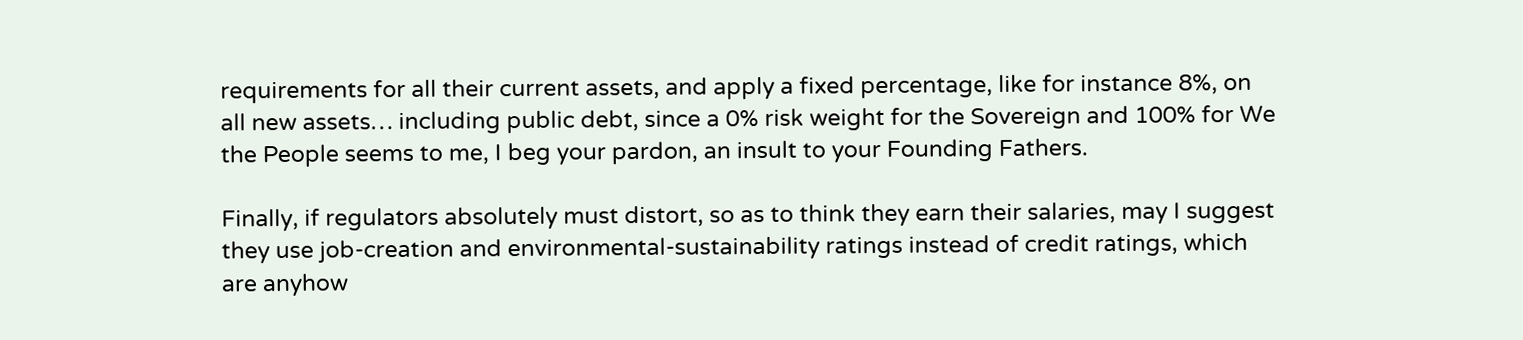requirements for all their current assets, and apply a fixed percentage, like for instance 8%, on all new assets… including public debt, since a 0% risk weight for the Sovereign and 100% for We the People seems to me, I beg your pardon, an insult to your Founding Fathers.

Finally, if regulators absolutely must distort, so as to think they earn their salaries, may I suggest they use job-creation and environmental-sustainability ratings instead of credit ratings, which are anyhow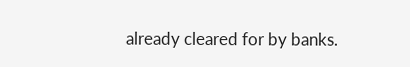already cleared for by banks.